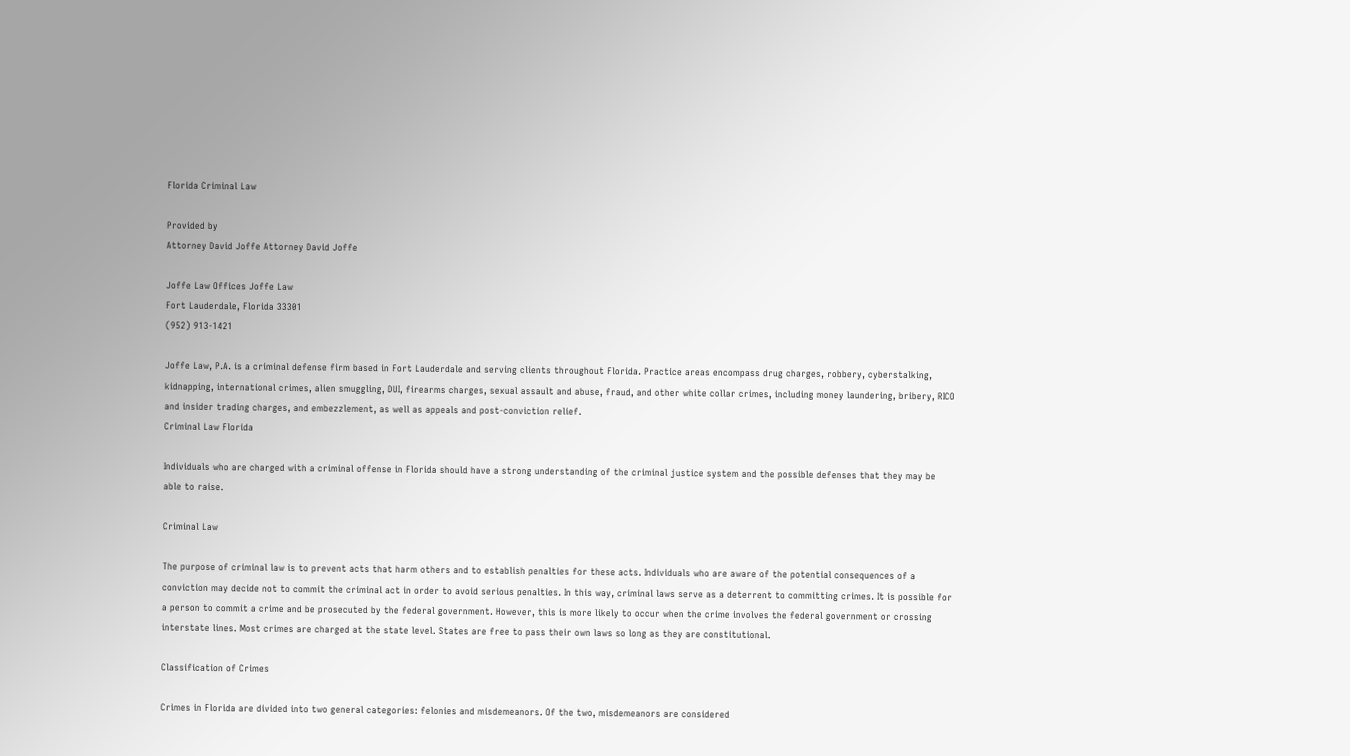Florida Criminal Law

Provided by
Attorney David Joffe Attorney David Joffe

Joffe Law Offices Joffe Law
Fort Lauderdale, Florida 33301
(952) 913-1421

Joffe Law, P.A. is a criminal defense firm based in Fort Lauderdale and serving clients throughout Florida. Practice areas encompass drug charges, robbery, cyberstalking, kidnapping, international crimes, alien smuggling, DUI, firearms charges, sexual assault and abuse, fraud, and other white collar crimes, including money laundering, bribery, RICO and insider trading charges, and embezzlement, as well as appeals and post-conviction relief.
Criminal Law Florida

Individuals who are charged with a criminal offense in Florida should have a strong understanding of the criminal justice system and the possible defenses that they may be able to raise.

Criminal Law

The purpose of criminal law is to prevent acts that harm others and to establish penalties for these acts. Individuals who are aware of the potential consequences of a conviction may decide not to commit the criminal act in order to avoid serious penalties. In this way, criminal laws serve as a deterrent to committing crimes. It is possible for a person to commit a crime and be prosecuted by the federal government. However, this is more likely to occur when the crime involves the federal government or crossing interstate lines. Most crimes are charged at the state level. States are free to pass their own laws so long as they are constitutional.

Classification of Crimes

Crimes in Florida are divided into two general categories: felonies and misdemeanors. Of the two, misdemeanors are considered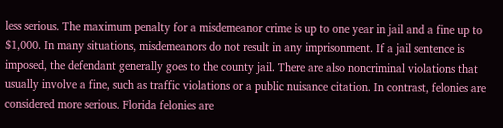less serious. The maximum penalty for a misdemeanor crime is up to one year in jail and a fine up to $1,000. In many situations, misdemeanors do not result in any imprisonment. If a jail sentence is imposed, the defendant generally goes to the county jail. There are also noncriminal violations that usually involve a fine, such as traffic violations or a public nuisance citation. In contrast, felonies are considered more serious. Florida felonies are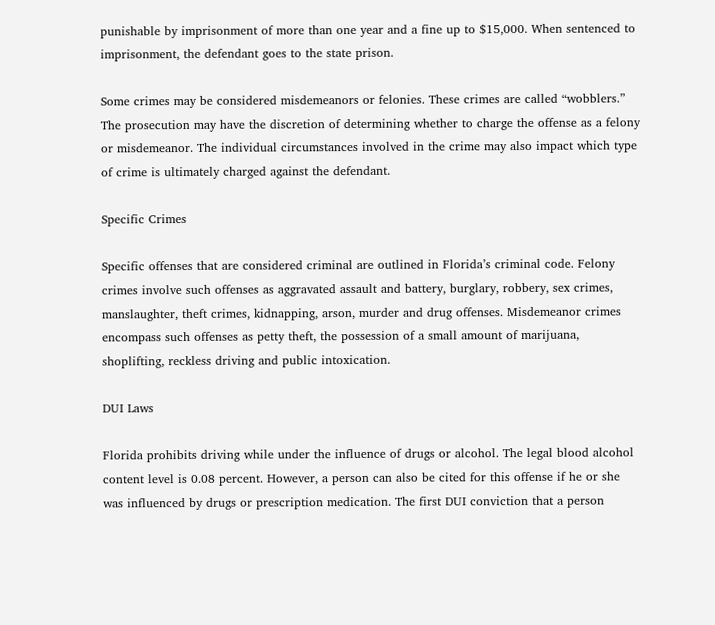punishable by imprisonment of more than one year and a fine up to $15,000. When sentenced to imprisonment, the defendant goes to the state prison.

Some crimes may be considered misdemeanors or felonies. These crimes are called “wobblers.” The prosecution may have the discretion of determining whether to charge the offense as a felony or misdemeanor. The individual circumstances involved in the crime may also impact which type of crime is ultimately charged against the defendant.

Specific Crimes

Specific offenses that are considered criminal are outlined in Florida’s criminal code. Felony crimes involve such offenses as aggravated assault and battery, burglary, robbery, sex crimes, manslaughter, theft crimes, kidnapping, arson, murder and drug offenses. Misdemeanor crimes encompass such offenses as petty theft, the possession of a small amount of marijuana, shoplifting, reckless driving and public intoxication.

DUI Laws

Florida prohibits driving while under the influence of drugs or alcohol. The legal blood alcohol content level is 0.08 percent. However, a person can also be cited for this offense if he or she was influenced by drugs or prescription medication. The first DUI conviction that a person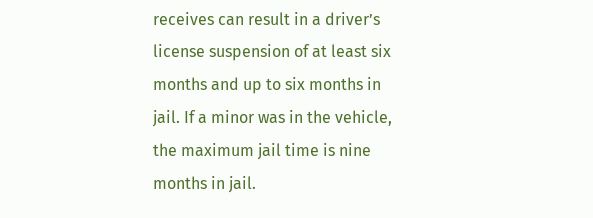receives can result in a driver’s license suspension of at least six months and up to six months in jail. If a minor was in the vehicle, the maximum jail time is nine months in jail.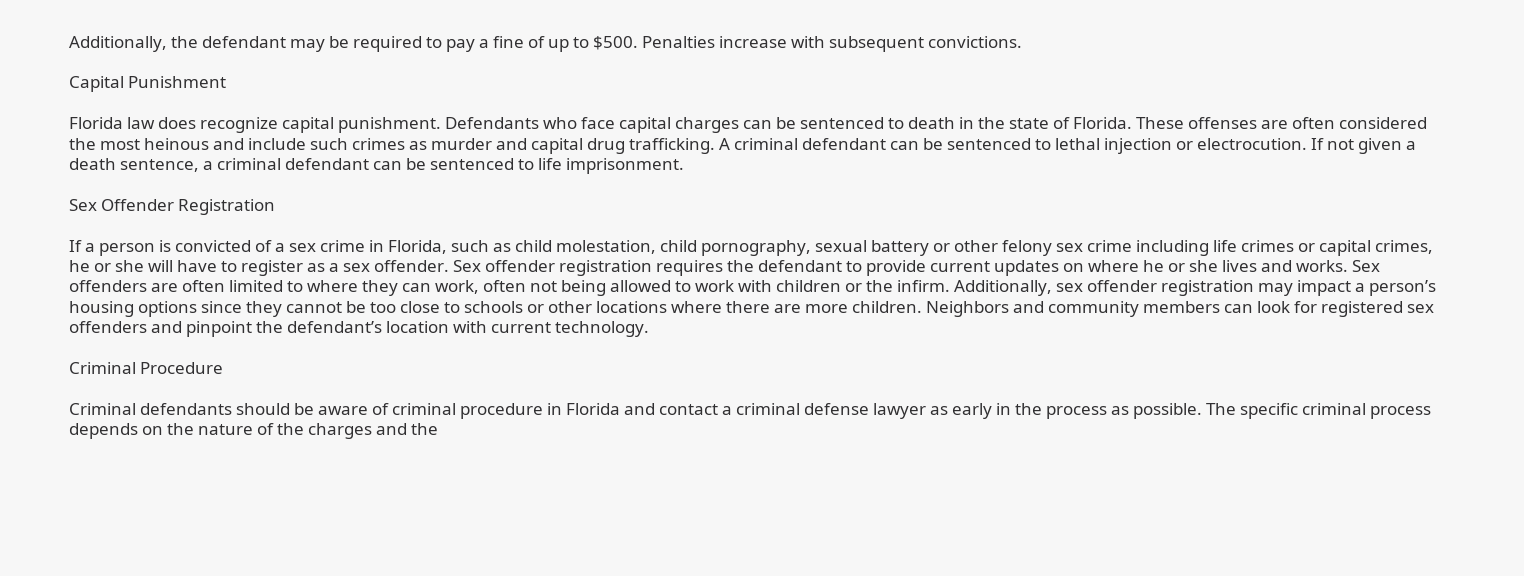Additionally, the defendant may be required to pay a fine of up to $500. Penalties increase with subsequent convictions.

Capital Punishment

Florida law does recognize capital punishment. Defendants who face capital charges can be sentenced to death in the state of Florida. These offenses are often considered the most heinous and include such crimes as murder and capital drug trafficking. A criminal defendant can be sentenced to lethal injection or electrocution. If not given a death sentence, a criminal defendant can be sentenced to life imprisonment.

Sex Offender Registration

If a person is convicted of a sex crime in Florida, such as child molestation, child pornography, sexual battery or other felony sex crime including life crimes or capital crimes, he or she will have to register as a sex offender. Sex offender registration requires the defendant to provide current updates on where he or she lives and works. Sex offenders are often limited to where they can work, often not being allowed to work with children or the infirm. Additionally, sex offender registration may impact a person’s housing options since they cannot be too close to schools or other locations where there are more children. Neighbors and community members can look for registered sex offenders and pinpoint the defendant’s location with current technology.

Criminal Procedure

Criminal defendants should be aware of criminal procedure in Florida and contact a criminal defense lawyer as early in the process as possible. The specific criminal process depends on the nature of the charges and the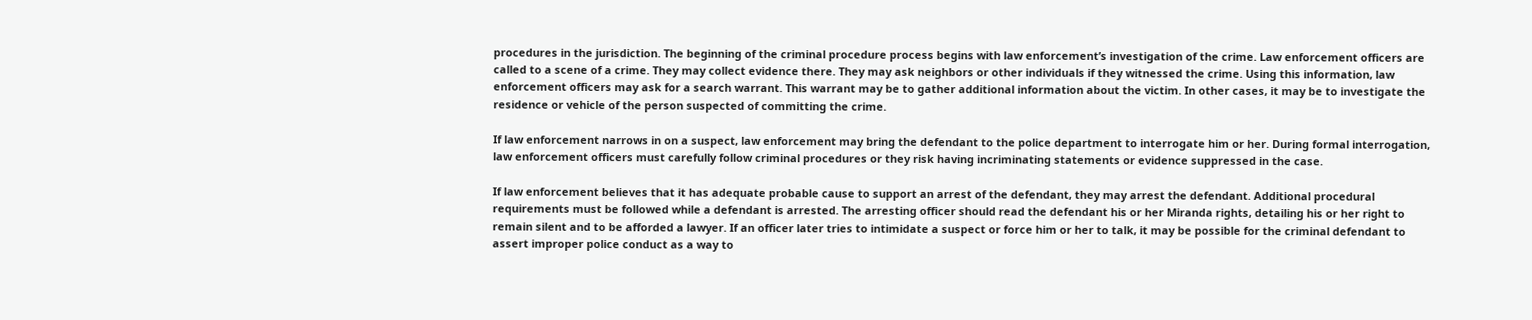procedures in the jurisdiction. The beginning of the criminal procedure process begins with law enforcement’s investigation of the crime. Law enforcement officers are called to a scene of a crime. They may collect evidence there. They may ask neighbors or other individuals if they witnessed the crime. Using this information, law enforcement officers may ask for a search warrant. This warrant may be to gather additional information about the victim. In other cases, it may be to investigate the residence or vehicle of the person suspected of committing the crime.

If law enforcement narrows in on a suspect, law enforcement may bring the defendant to the police department to interrogate him or her. During formal interrogation, law enforcement officers must carefully follow criminal procedures or they risk having incriminating statements or evidence suppressed in the case.

If law enforcement believes that it has adequate probable cause to support an arrest of the defendant, they may arrest the defendant. Additional procedural requirements must be followed while a defendant is arrested. The arresting officer should read the defendant his or her Miranda rights, detailing his or her right to remain silent and to be afforded a lawyer. If an officer later tries to intimidate a suspect or force him or her to talk, it may be possible for the criminal defendant to assert improper police conduct as a way to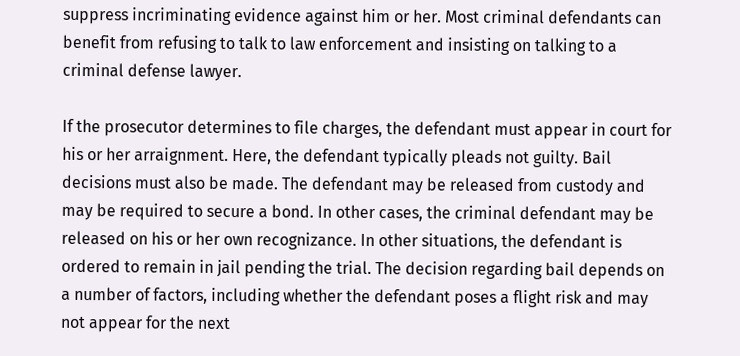suppress incriminating evidence against him or her. Most criminal defendants can benefit from refusing to talk to law enforcement and insisting on talking to a criminal defense lawyer.

If the prosecutor determines to file charges, the defendant must appear in court for his or her arraignment. Here, the defendant typically pleads not guilty. Bail decisions must also be made. The defendant may be released from custody and may be required to secure a bond. In other cases, the criminal defendant may be released on his or her own recognizance. In other situations, the defendant is ordered to remain in jail pending the trial. The decision regarding bail depends on a number of factors, including whether the defendant poses a flight risk and may not appear for the next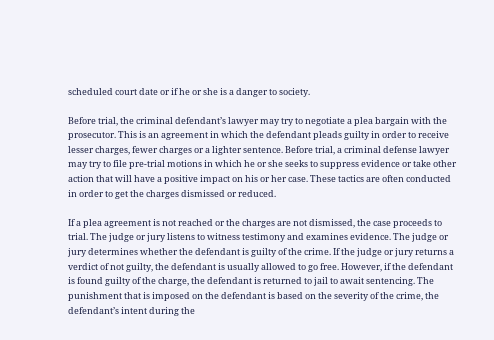scheduled court date or if he or she is a danger to society.

Before trial, the criminal defendant’s lawyer may try to negotiate a plea bargain with the prosecutor. This is an agreement in which the defendant pleads guilty in order to receive lesser charges, fewer charges or a lighter sentence. Before trial, a criminal defense lawyer may try to file pre-trial motions in which he or she seeks to suppress evidence or take other action that will have a positive impact on his or her case. These tactics are often conducted in order to get the charges dismissed or reduced.

If a plea agreement is not reached or the charges are not dismissed, the case proceeds to trial. The judge or jury listens to witness testimony and examines evidence. The judge or jury determines whether the defendant is guilty of the crime. If the judge or jury returns a verdict of not guilty, the defendant is usually allowed to go free. However, if the defendant is found guilty of the charge, the defendant is returned to jail to await sentencing. The punishment that is imposed on the defendant is based on the severity of the crime, the defendant’s intent during the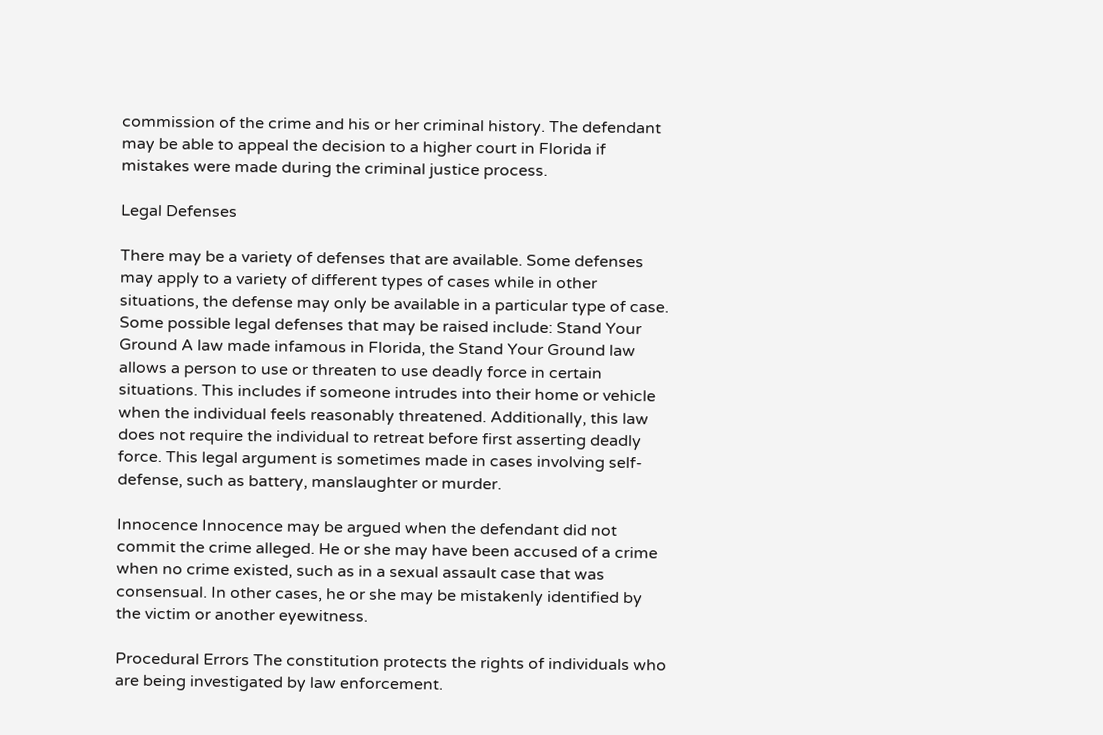commission of the crime and his or her criminal history. The defendant may be able to appeal the decision to a higher court in Florida if mistakes were made during the criminal justice process.

Legal Defenses

There may be a variety of defenses that are available. Some defenses may apply to a variety of different types of cases while in other situations, the defense may only be available in a particular type of case. Some possible legal defenses that may be raised include: Stand Your Ground A law made infamous in Florida, the Stand Your Ground law allows a person to use or threaten to use deadly force in certain situations. This includes if someone intrudes into their home or vehicle when the individual feels reasonably threatened. Additionally, this law does not require the individual to retreat before first asserting deadly force. This legal argument is sometimes made in cases involving self-defense, such as battery, manslaughter or murder.

Innocence Innocence may be argued when the defendant did not commit the crime alleged. He or she may have been accused of a crime when no crime existed, such as in a sexual assault case that was consensual. In other cases, he or she may be mistakenly identified by the victim or another eyewitness.

Procedural Errors The constitution protects the rights of individuals who are being investigated by law enforcement.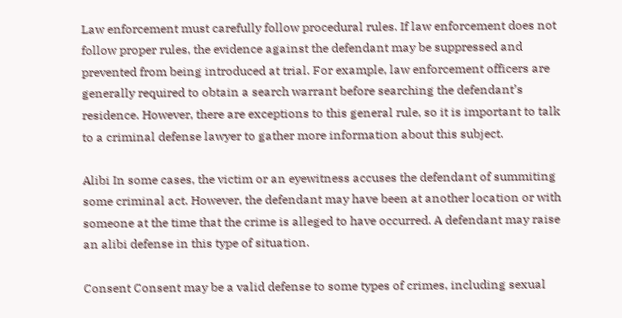Law enforcement must carefully follow procedural rules. If law enforcement does not follow proper rules, the evidence against the defendant may be suppressed and prevented from being introduced at trial. For example, law enforcement officers are generally required to obtain a search warrant before searching the defendant’s residence. However, there are exceptions to this general rule, so it is important to talk to a criminal defense lawyer to gather more information about this subject.

Alibi In some cases, the victim or an eyewitness accuses the defendant of summiting some criminal act. However, the defendant may have been at another location or with someone at the time that the crime is alleged to have occurred. A defendant may raise an alibi defense in this type of situation.

Consent Consent may be a valid defense to some types of crimes, including sexual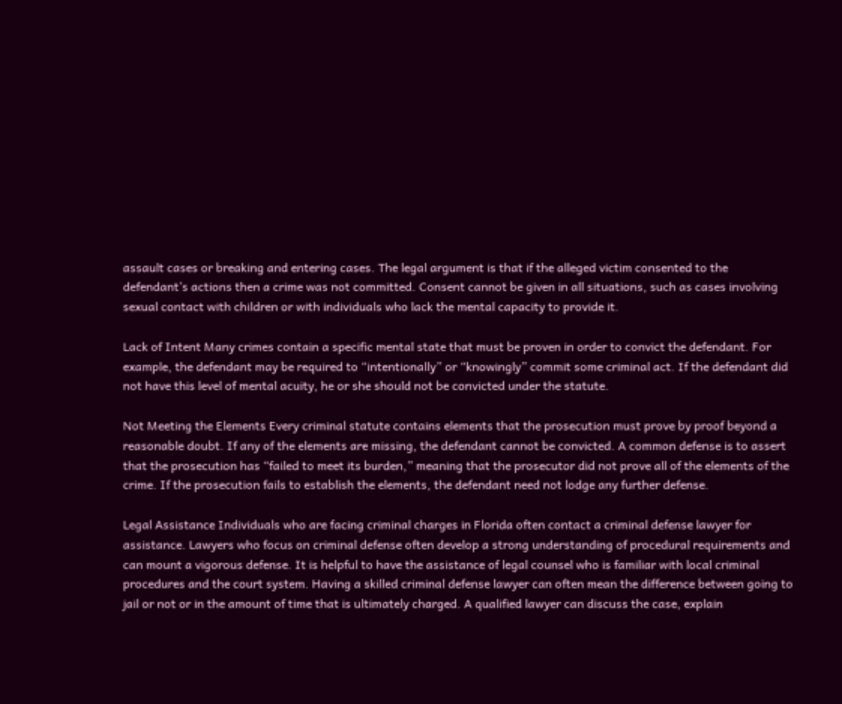assault cases or breaking and entering cases. The legal argument is that if the alleged victim consented to the defendant’s actions then a crime was not committed. Consent cannot be given in all situations, such as cases involving sexual contact with children or with individuals who lack the mental capacity to provide it.

Lack of Intent Many crimes contain a specific mental state that must be proven in order to convict the defendant. For example, the defendant may be required to “intentionally” or “knowingly” commit some criminal act. If the defendant did not have this level of mental acuity, he or she should not be convicted under the statute.

Not Meeting the Elements Every criminal statute contains elements that the prosecution must prove by proof beyond a reasonable doubt. If any of the elements are missing, the defendant cannot be convicted. A common defense is to assert that the prosecution has “failed to meet its burden,” meaning that the prosecutor did not prove all of the elements of the crime. If the prosecution fails to establish the elements, the defendant need not lodge any further defense.

Legal Assistance Individuals who are facing criminal charges in Florida often contact a criminal defense lawyer for assistance. Lawyers who focus on criminal defense often develop a strong understanding of procedural requirements and can mount a vigorous defense. It is helpful to have the assistance of legal counsel who is familiar with local criminal procedures and the court system. Having a skilled criminal defense lawyer can often mean the difference between going to jail or not or in the amount of time that is ultimately charged. A qualified lawyer can discuss the case, explain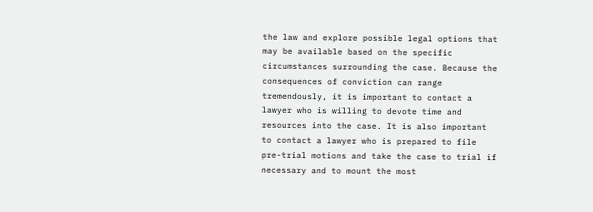the law and explore possible legal options that may be available based on the specific circumstances surrounding the case. Because the consequences of conviction can range tremendously, it is important to contact a lawyer who is willing to devote time and resources into the case. It is also important to contact a lawyer who is prepared to file pre-trial motions and take the case to trial if necessary and to mount the most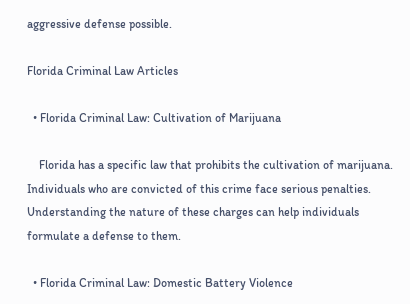aggressive defense possible.

Florida Criminal Law Articles

  • Florida Criminal Law: Cultivation of Marijuana

    Florida has a specific law that prohibits the cultivation of marijuana. Individuals who are convicted of this crime face serious penalties. Understanding the nature of these charges can help individuals formulate a defense to them.

  • Florida Criminal Law: Domestic Battery Violence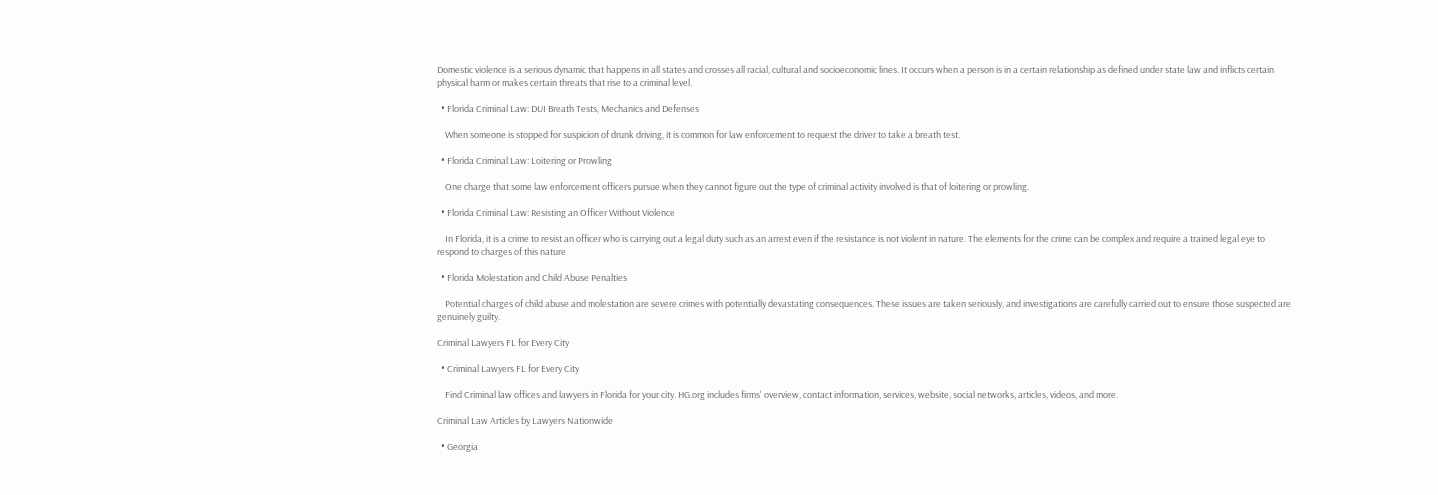Domestic violence is a serious dynamic that happens in all states and crosses all racial, cultural and socioeconomic lines. It occurs when a person is in a certain relationship as defined under state law and inflicts certain physical harm or makes certain threats that rise to a criminal level.

  • Florida Criminal Law: DUI Breath Tests, Mechanics and Defenses

    When someone is stopped for suspicion of drunk driving, it is common for law enforcement to request the driver to take a breath test.

  • Florida Criminal Law: Loitering or Prowling

    One charge that some law enforcement officers pursue when they cannot figure out the type of criminal activity involved is that of loitering or prowling.

  • Florida Criminal Law: Resisting an Officer Without Violence

    In Florida, it is a crime to resist an officer who is carrying out a legal duty such as an arrest even if the resistance is not violent in nature. The elements for the crime can be complex and require a trained legal eye to respond to charges of this nature

  • Florida Molestation and Child Abuse Penalties

    Potential charges of child abuse and molestation are severe crimes with potentially devastating consequences. These issues are taken seriously, and investigations are carefully carried out to ensure those suspected are genuinely guilty.

Criminal Lawyers FL for Every City

  • Criminal Lawyers FL for Every City

    Find Criminal law offices and lawyers in Florida for your city. HG.org includes firms' overview, contact information, services, website, social networks, articles, videos, and more.

Criminal Law Articles by Lawyers Nationwide

  • Georgia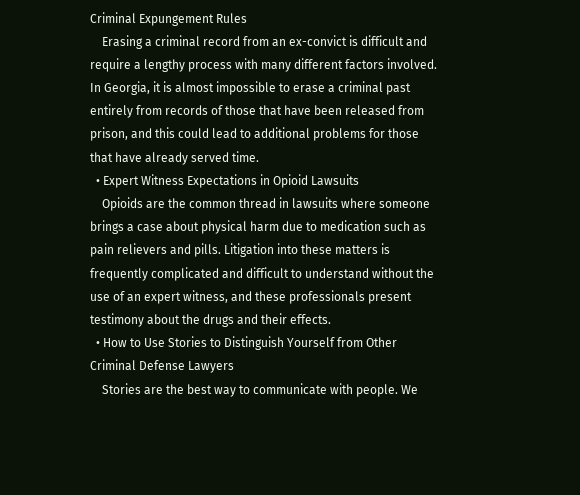Criminal Expungement Rules
    Erasing a criminal record from an ex-convict is difficult and require a lengthy process with many different factors involved. In Georgia, it is almost impossible to erase a criminal past entirely from records of those that have been released from prison, and this could lead to additional problems for those that have already served time.
  • Expert Witness Expectations in Opioid Lawsuits
    Opioids are the common thread in lawsuits where someone brings a case about physical harm due to medication such as pain relievers and pills. Litigation into these matters is frequently complicated and difficult to understand without the use of an expert witness, and these professionals present testimony about the drugs and their effects.
  • How to Use Stories to Distinguish Yourself from Other Criminal Defense Lawyers
    Stories are the best way to communicate with people. We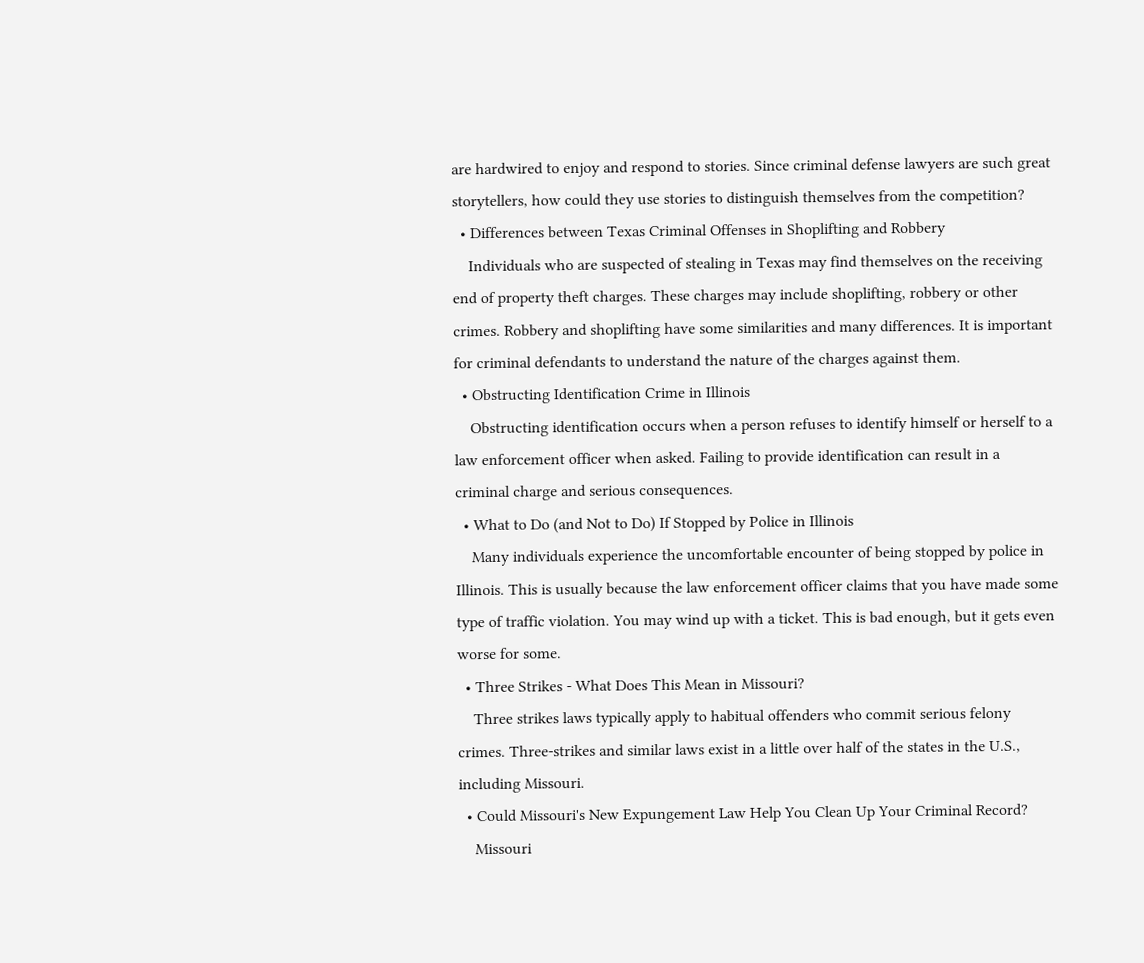are hardwired to enjoy and respond to stories. Since criminal defense lawyers are such great storytellers, how could they use stories to distinguish themselves from the competition?
  • Differences between Texas Criminal Offenses in Shoplifting and Robbery
    Individuals who are suspected of stealing in Texas may find themselves on the receiving end of property theft charges. These charges may include shoplifting, robbery or other crimes. Robbery and shoplifting have some similarities and many differences. It is important for criminal defendants to understand the nature of the charges against them.
  • Obstructing Identification Crime in Illinois
    Obstructing identification occurs when a person refuses to identify himself or herself to a law enforcement officer when asked. Failing to provide identification can result in a criminal charge and serious consequences.
  • What to Do (and Not to Do) If Stopped by Police in Illinois
    Many individuals experience the uncomfortable encounter of being stopped by police in Illinois. This is usually because the law enforcement officer claims that you have made some type of traffic violation. You may wind up with a ticket. This is bad enough, but it gets even worse for some.
  • Three Strikes - What Does This Mean in Missouri?
    Three strikes laws typically apply to habitual offenders who commit serious felony crimes. Three-strikes and similar laws exist in a little over half of the states in the U.S., including Missouri.
  • Could Missouri's New Expungement Law Help You Clean Up Your Criminal Record?
    Missouri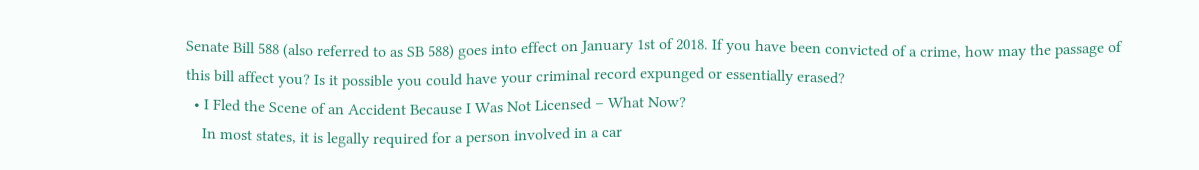Senate Bill 588 (also referred to as SB 588) goes into effect on January 1st of 2018. If you have been convicted of a crime, how may the passage of this bill affect you? Is it possible you could have your criminal record expunged or essentially erased?
  • I Fled the Scene of an Accident Because I Was Not Licensed – What Now?
    In most states, it is legally required for a person involved in a car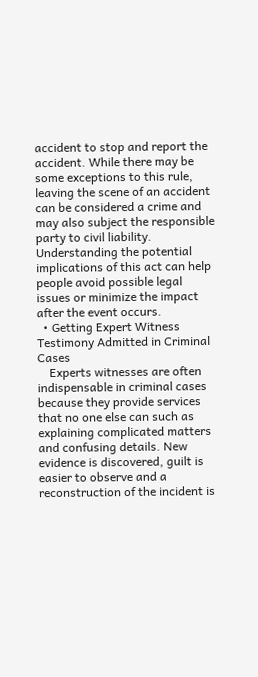accident to stop and report the accident. While there may be some exceptions to this rule, leaving the scene of an accident can be considered a crime and may also subject the responsible party to civil liability. Understanding the potential implications of this act can help people avoid possible legal issues or minimize the impact after the event occurs.
  • Getting Expert Witness Testimony Admitted in Criminal Cases
    Experts witnesses are often indispensable in criminal cases because they provide services that no one else can such as explaining complicated matters and confusing details. New evidence is discovered, guilt is easier to observe and a reconstruction of the incident is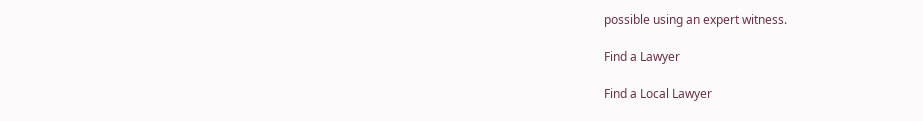possible using an expert witness.

Find a Lawyer

Find a Local Lawyer